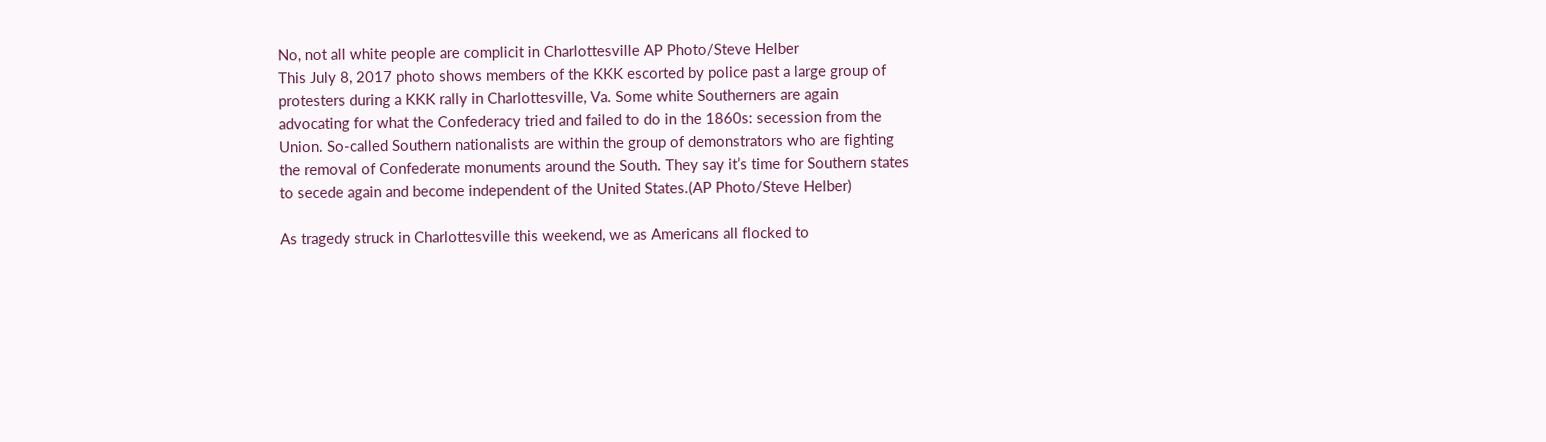No, not all white people are complicit in Charlottesville AP Photo/Steve Helber
This July 8, 2017 photo shows members of the KKK escorted by police past a large group of protesters during a KKK rally in Charlottesville, Va. Some white Southerners are again advocating for what the Confederacy tried and failed to do in the 1860s: secession from the Union. So-called Southern nationalists are within the group of demonstrators who are fighting the removal of Confederate monuments around the South. They say it’s time for Southern states to secede again and become independent of the United States.(AP Photo/Steve Helber)

As tragedy struck in Charlottesville this weekend, we as Americans all flocked to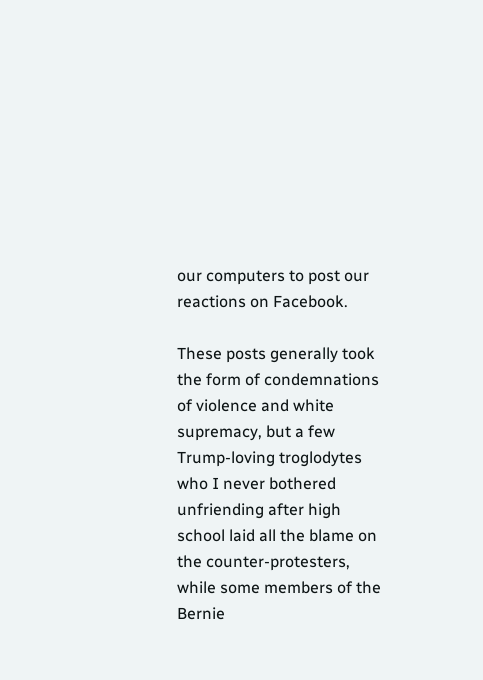our computers to post our reactions on Facebook.

These posts generally took the form of condemnations of violence and white supremacy, but a few Trump-loving troglodytes who I never bothered unfriending after high school laid all the blame on the counter-protesters, while some members of the Bernie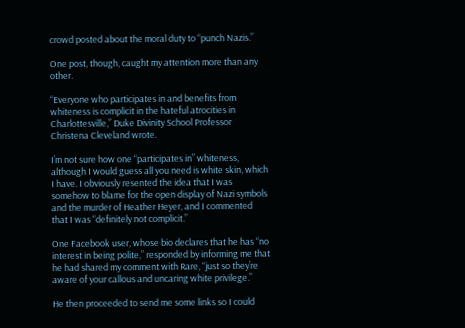crowd posted about the moral duty to “punch Nazis.”

One post, though, caught my attention more than any other.

“Everyone who participates in and benefits from whiteness is complicit in the hateful atrocities in Charlottesville,” Duke Divinity School Professor Christena Cleveland wrote.

I’m not sure how one “participates in” whiteness, although I would guess all you need is white skin, which I have. I obviously resented the idea that I was somehow to blame for the open display of Nazi symbols and the murder of Heather Heyer, and I commented that I was “definitely not complicit.”

One Facebook user, whose bio declares that he has “no interest in being polite,” responded by informing me that he had shared my comment with Rare, “just so they’re aware of your callous and uncaring white privilege.”

He then proceeded to send me some links so I could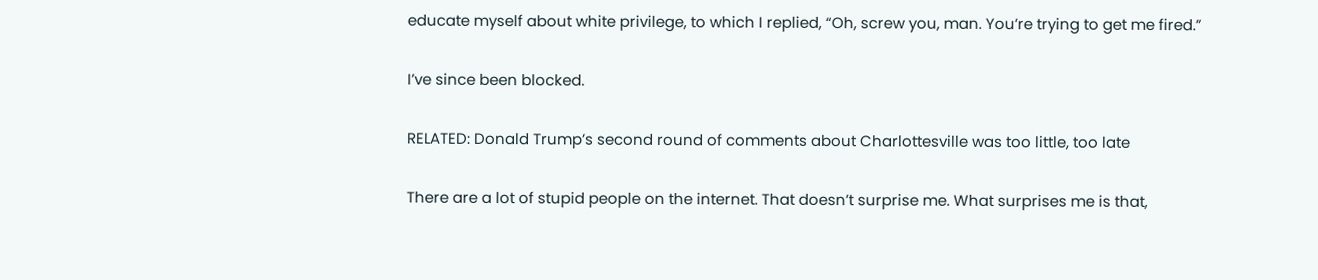educate myself about white privilege, to which I replied, “Oh, screw you, man. You’re trying to get me fired.”

I’ve since been blocked.

RELATED: Donald Trump’s second round of comments about Charlottesville was too little, too late

There are a lot of stupid people on the internet. That doesn’t surprise me. What surprises me is that,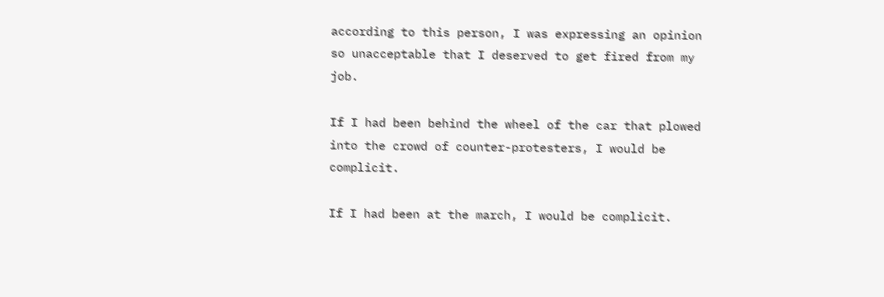according to this person, I was expressing an opinion so unacceptable that I deserved to get fired from my job.

If I had been behind the wheel of the car that plowed into the crowd of counter-protesters, I would be complicit.

If I had been at the march, I would be complicit.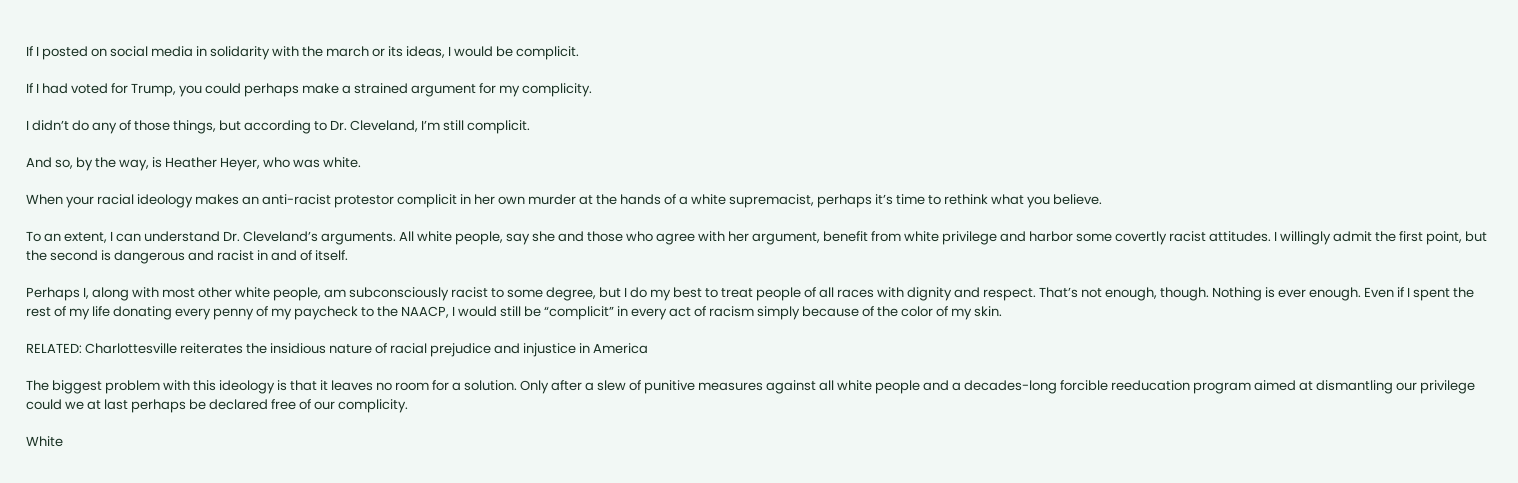If I posted on social media in solidarity with the march or its ideas, I would be complicit.

If I had voted for Trump, you could perhaps make a strained argument for my complicity.

I didn’t do any of those things, but according to Dr. Cleveland, I’m still complicit.

And so, by the way, is Heather Heyer, who was white.

When your racial ideology makes an anti-racist protestor complicit in her own murder at the hands of a white supremacist, perhaps it’s time to rethink what you believe.

To an extent, I can understand Dr. Cleveland’s arguments. All white people, say she and those who agree with her argument, benefit from white privilege and harbor some covertly racist attitudes. I willingly admit the first point, but the second is dangerous and racist in and of itself.

Perhaps I, along with most other white people, am subconsciously racist to some degree, but I do my best to treat people of all races with dignity and respect. That’s not enough, though. Nothing is ever enough. Even if I spent the rest of my life donating every penny of my paycheck to the NAACP, I would still be “complicit” in every act of racism simply because of the color of my skin.

RELATED: Charlottesville reiterates the insidious nature of racial prejudice and injustice in America

The biggest problem with this ideology is that it leaves no room for a solution. Only after a slew of punitive measures against all white people and a decades-long forcible reeducation program aimed at dismantling our privilege could we at last perhaps be declared free of our complicity.

White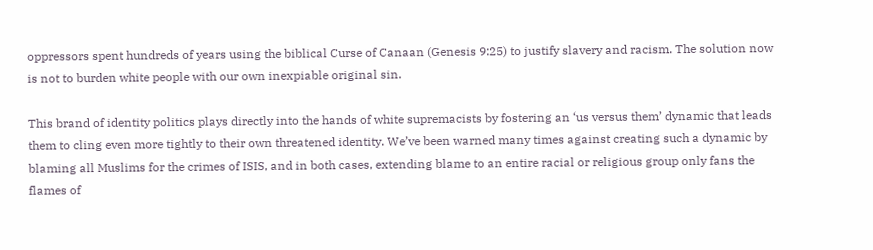oppressors spent hundreds of years using the biblical Curse of Canaan (Genesis 9:25) to justify slavery and racism. The solution now is not to burden white people with our own inexpiable original sin.

This brand of identity politics plays directly into the hands of white supremacists by fostering an ‘us versus them’ dynamic that leads them to cling even more tightly to their own threatened identity. We’ve been warned many times against creating such a dynamic by blaming all Muslims for the crimes of ISIS, and in both cases, extending blame to an entire racial or religious group only fans the flames of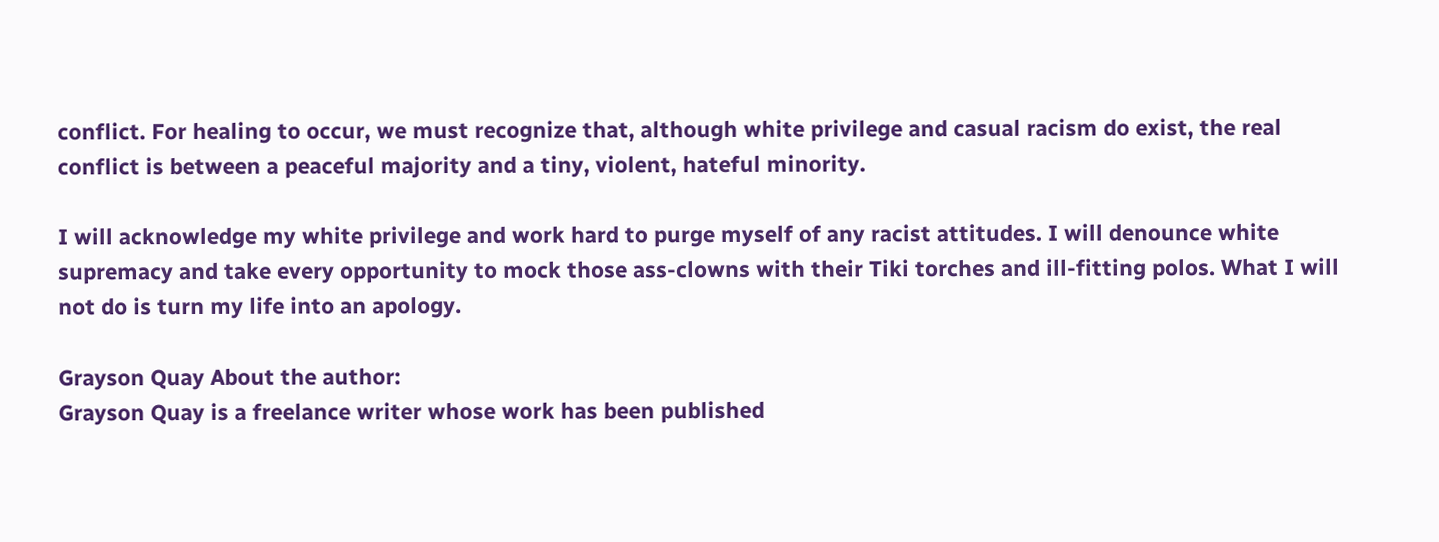conflict. For healing to occur, we must recognize that, although white privilege and casual racism do exist, the real conflict is between a peaceful majority and a tiny, violent, hateful minority.

I will acknowledge my white privilege and work hard to purge myself of any racist attitudes. I will denounce white supremacy and take every opportunity to mock those ass-clowns with their Tiki torches and ill-fitting polos. What I will not do is turn my life into an apology.

Grayson Quay About the author:
Grayson Quay is a freelance writer whose work has been published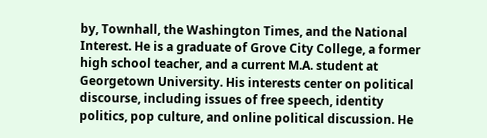by, Townhall, the Washington Times, and the National Interest. He is a graduate of Grove City College, a former high school teacher, and a current M.A. student at Georgetown University. His interests center on political discourse, including issues of free speech, identity politics, pop culture, and online political discussion. He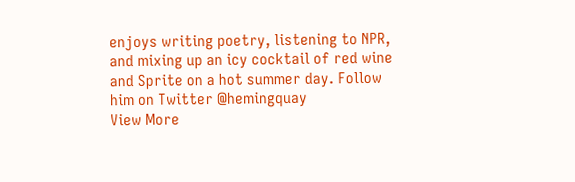enjoys writing poetry, listening to NPR, and mixing up an icy cocktail of red wine and Sprite on a hot summer day. Follow him on Twitter @hemingquay
View More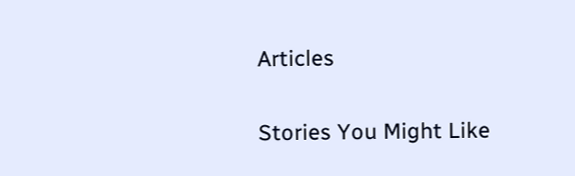Articles

Stories You Might Like